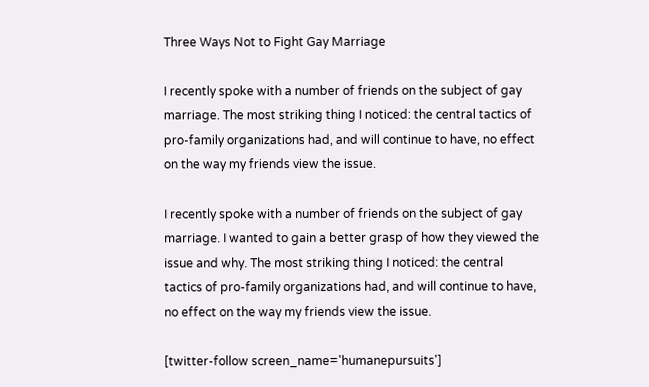Three Ways Not to Fight Gay Marriage

I recently spoke with a number of friends on the subject of gay marriage. The most striking thing I noticed: the central tactics of pro-family organizations had, and will continue to have, no effect on the way my friends view the issue.

I recently spoke with a number of friends on the subject of gay marriage. I wanted to gain a better grasp of how they viewed the issue and why. The most striking thing I noticed: the central tactics of pro-family organizations had, and will continue to have, no effect on the way my friends view the issue.

[twitter-follow screen_name='humanepursuits']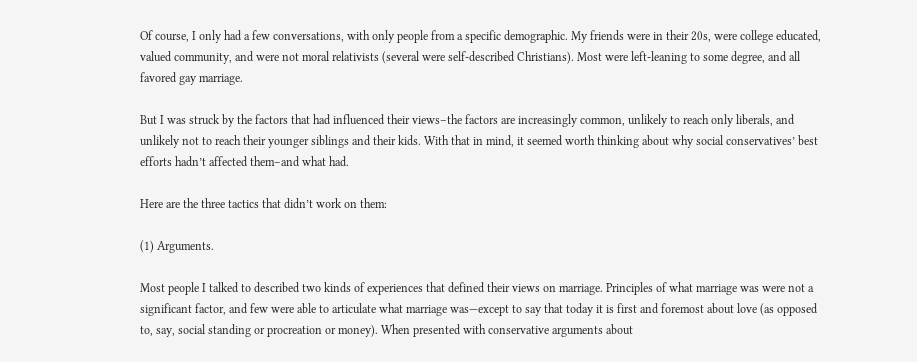Of course, I only had a few conversations, with only people from a specific demographic. My friends were in their 20s, were college educated, valued community, and were not moral relativists (several were self-described Christians). Most were left-leaning to some degree, and all favored gay marriage.

But I was struck by the factors that had influenced their views–the factors are increasingly common, unlikely to reach only liberals, and unlikely not to reach their younger siblings and their kids. With that in mind, it seemed worth thinking about why social conservatives’ best efforts hadn’t affected them–and what had.

Here are the three tactics that didn’t work on them:

(1) Arguments.

Most people I talked to described two kinds of experiences that defined their views on marriage. Principles of what marriage was were not a significant factor, and few were able to articulate what marriage was—except to say that today it is first and foremost about love (as opposed to, say, social standing or procreation or money). When presented with conservative arguments about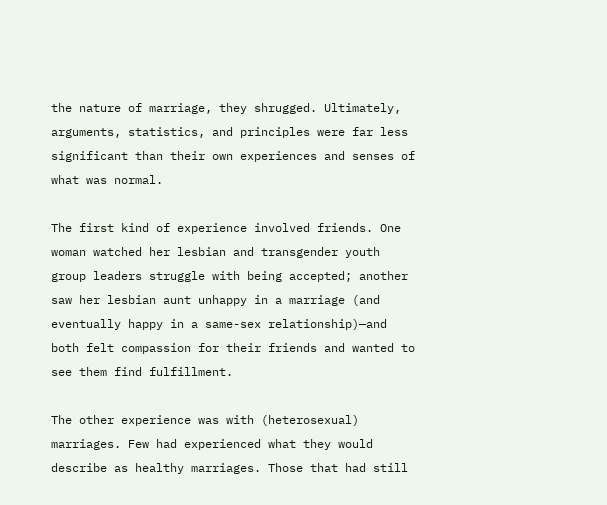the nature of marriage, they shrugged. Ultimately, arguments, statistics, and principles were far less significant than their own experiences and senses of what was normal.

The first kind of experience involved friends. One woman watched her lesbian and transgender youth group leaders struggle with being accepted; another saw her lesbian aunt unhappy in a marriage (and eventually happy in a same-sex relationship)—and both felt compassion for their friends and wanted to see them find fulfillment.

The other experience was with (heterosexual) marriages. Few had experienced what they would describe as healthy marriages. Those that had still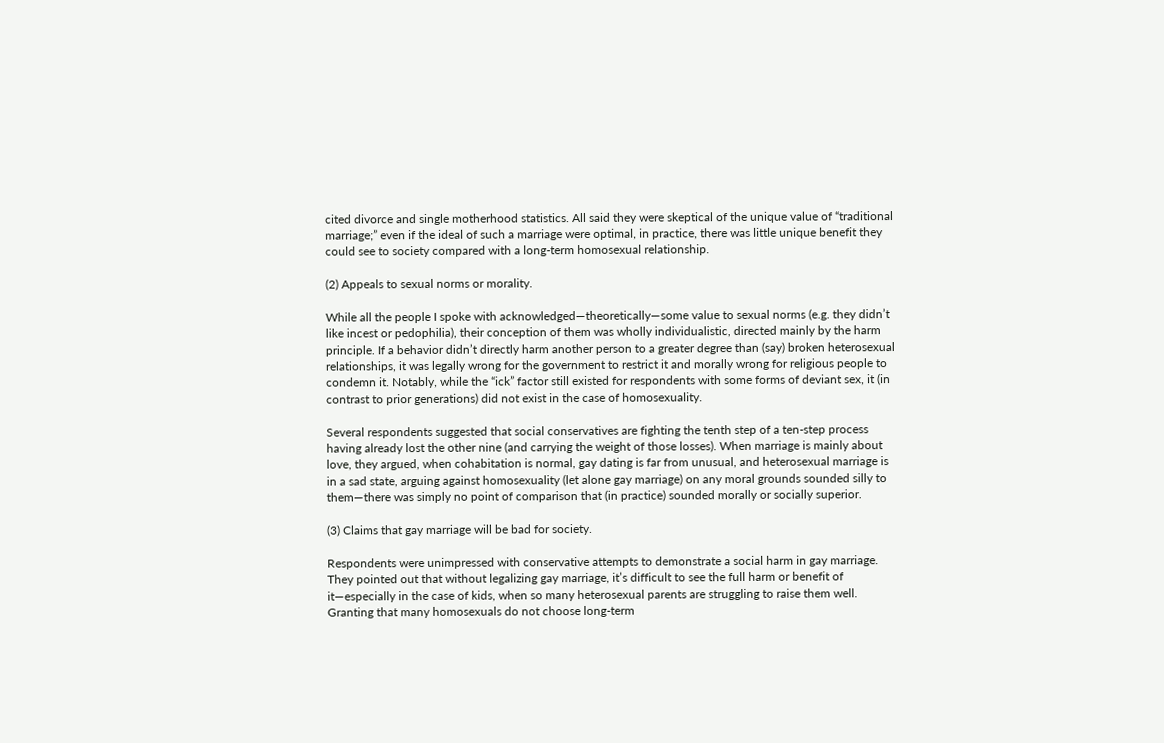cited divorce and single motherhood statistics. All said they were skeptical of the unique value of “traditional marriage;” even if the ideal of such a marriage were optimal, in practice, there was little unique benefit they could see to society compared with a long-term homosexual relationship.

(2) Appeals to sexual norms or morality.

While all the people I spoke with acknowledged—theoretically—some value to sexual norms (e.g. they didn’t like incest or pedophilia), their conception of them was wholly individualistic, directed mainly by the harm principle. If a behavior didn’t directly harm another person to a greater degree than (say) broken heterosexual relationships, it was legally wrong for the government to restrict it and morally wrong for religious people to condemn it. Notably, while the “ick” factor still existed for respondents with some forms of deviant sex, it (in contrast to prior generations) did not exist in the case of homosexuality.

Several respondents suggested that social conservatives are fighting the tenth step of a ten-step process having already lost the other nine (and carrying the weight of those losses). When marriage is mainly about love, they argued, when cohabitation is normal, gay dating is far from unusual, and heterosexual marriage is in a sad state, arguing against homosexuality (let alone gay marriage) on any moral grounds sounded silly to them—there was simply no point of comparison that (in practice) sounded morally or socially superior.

(3) Claims that gay marriage will be bad for society.

Respondents were unimpressed with conservative attempts to demonstrate a social harm in gay marriage. They pointed out that without legalizing gay marriage, it’s difficult to see the full harm or benefit of it—especially in the case of kids, when so many heterosexual parents are struggling to raise them well. Granting that many homosexuals do not choose long-term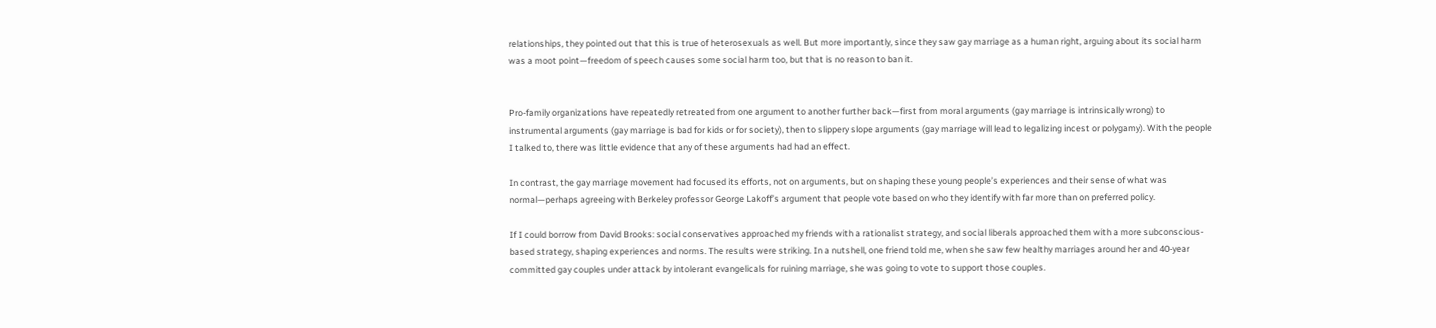relationships, they pointed out that this is true of heterosexuals as well. But more importantly, since they saw gay marriage as a human right, arguing about its social harm was a moot point—freedom of speech causes some social harm too, but that is no reason to ban it.


Pro-family organizations have repeatedly retreated from one argument to another further back—first from moral arguments (gay marriage is intrinsically wrong) to instrumental arguments (gay marriage is bad for kids or for society), then to slippery slope arguments (gay marriage will lead to legalizing incest or polygamy). With the people I talked to, there was little evidence that any of these arguments had had an effect.

In contrast, the gay marriage movement had focused its efforts, not on arguments, but on shaping these young people’s experiences and their sense of what was normal—perhaps agreeing with Berkeley professor George Lakoff’s argument that people vote based on who they identify with far more than on preferred policy.

If I could borrow from David Brooks: social conservatives approached my friends with a rationalist strategy, and social liberals approached them with a more subconscious-based strategy, shaping experiences and norms. The results were striking. In a nutshell, one friend told me, when she saw few healthy marriages around her and 40-year committed gay couples under attack by intolerant evangelicals for ruining marriage, she was going to vote to support those couples.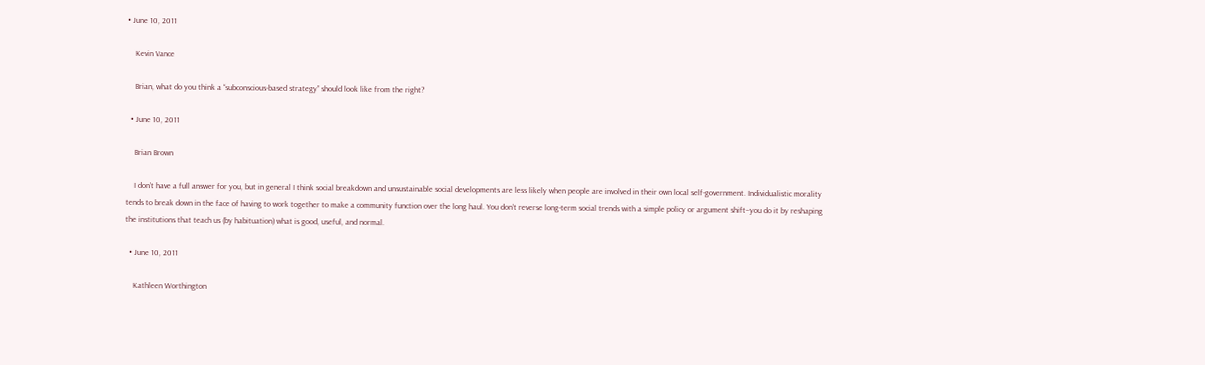• June 10, 2011

    Kevin Vance

    Brian, what do you think a “subconscious-based strategy” should look like from the right?

  • June 10, 2011

    Brian Brown

    I don’t have a full answer for you, but in general I think social breakdown and unsustainable social developments are less likely when people are involved in their own local self-government. Individualistic morality tends to break down in the face of having to work together to make a community function over the long haul. You don’t reverse long-term social trends with a simple policy or argument shift–you do it by reshaping the institutions that teach us (by habituation) what is good, useful, and normal.

  • June 10, 2011

    Kathleen Worthington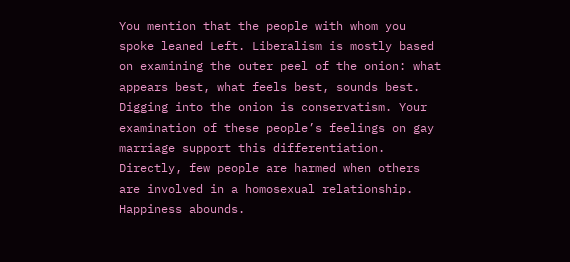You mention that the people with whom you spoke leaned Left. Liberalism is mostly based on examining the outer peel of the onion: what appears best, what feels best, sounds best. Digging into the onion is conservatism. Your examination of these people’s feelings on gay marriage support this differentiation. Directly, few people are harmed when others are involved in a homosexual relationship. Happiness abounds.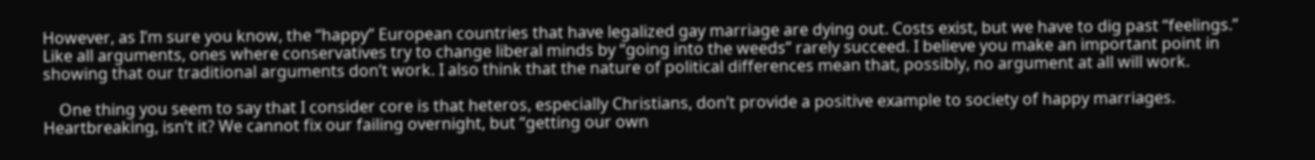However, as I’m sure you know, the “happy” European countries that have legalized gay marriage are dying out. Costs exist, but we have to dig past “feelings.” Like all arguments, ones where conservatives try to change liberal minds by “going into the weeds” rarely succeed. I believe you make an important point in showing that our traditional arguments don’t work. I also think that the nature of political differences mean that, possibly, no argument at all will work.

    One thing you seem to say that I consider core is that heteros, especially Christians, don’t provide a positive example to society of happy marriages. Heartbreaking, isn’t it? We cannot fix our failing overnight, but “getting our own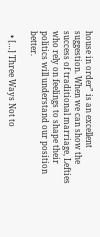house in order” is an excellent suggestion. When we can show the success of traditional marriage, Lefties who rely on feelings to shape their politics will understand our position better.

  • […] Three Ways Not to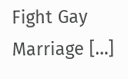Fight Gay Marriage […]